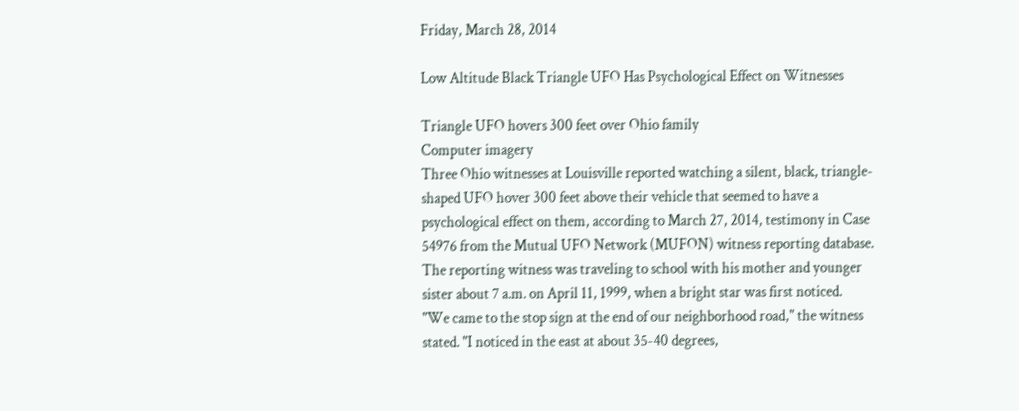Friday, March 28, 2014

Low Altitude Black Triangle UFO Has Psychological Effect on Witnesses

Triangle UFO hovers 300 feet over Ohio family
Computer imagery
Three Ohio witnesses at Louisville reported watching a silent, black, triangle-shaped UFO hover 300 feet above their vehicle that seemed to have a psychological effect on them, according to March 27, 2014, testimony in Case 54976 from the Mutual UFO Network (MUFON) witness reporting database.
The reporting witness was traveling to school with his mother and younger sister about 7 a.m. on April 11, 1999, when a bright star was first noticed.
"We came to the stop sign at the end of our neighborhood road," the witness stated. "I noticed in the east at about 35-40 degrees,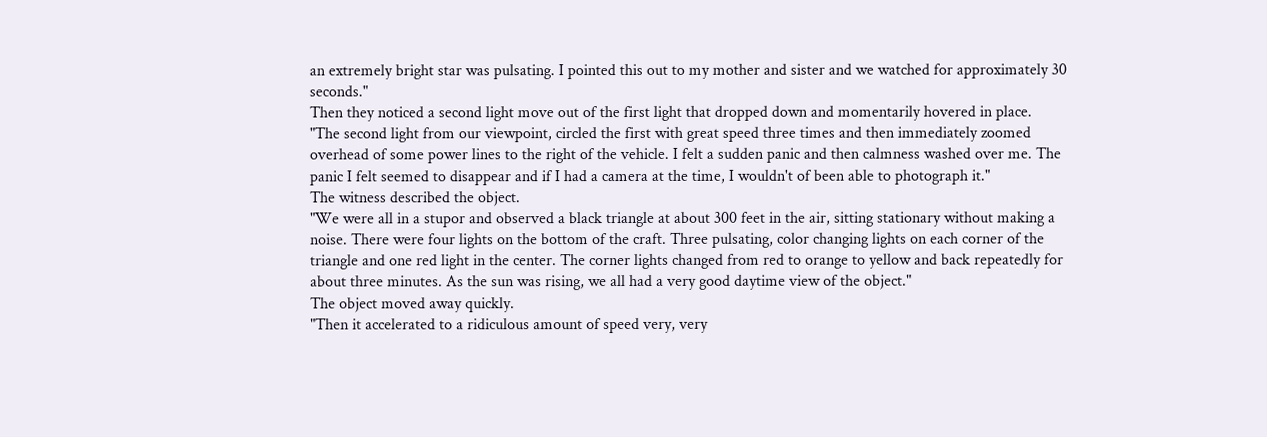an extremely bright star was pulsating. I pointed this out to my mother and sister and we watched for approximately 30 seconds."
Then they noticed a second light move out of the first light that dropped down and momentarily hovered in place.
"The second light from our viewpoint, circled the first with great speed three times and then immediately zoomed overhead of some power lines to the right of the vehicle. I felt a sudden panic and then calmness washed over me. The panic I felt seemed to disappear and if I had a camera at the time, I wouldn't of been able to photograph it."
The witness described the object.
"We were all in a stupor and observed a black triangle at about 300 feet in the air, sitting stationary without making a noise. There were four lights on the bottom of the craft. Three pulsating, color changing lights on each corner of the triangle and one red light in the center. The corner lights changed from red to orange to yellow and back repeatedly for about three minutes. As the sun was rising, we all had a very good daytime view of the object."
The object moved away quickly.
"Then it accelerated to a ridiculous amount of speed very, very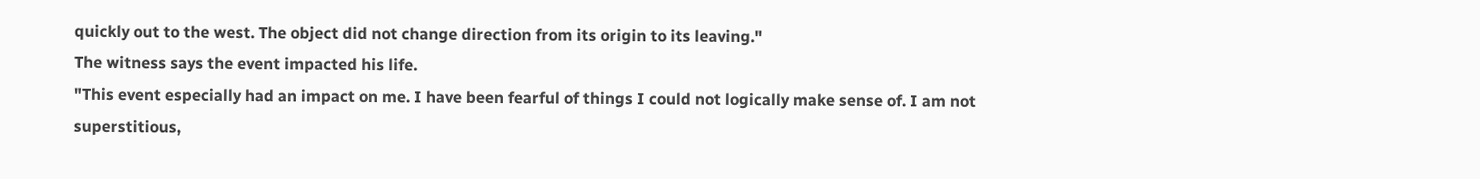quickly out to the west. The object did not change direction from its origin to its leaving."
The witness says the event impacted his life.
"This event especially had an impact on me. I have been fearful of things I could not logically make sense of. I am not superstitious,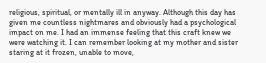religious, spiritual, or mentally ill in anyway. Although this day has given me countless nightmares and obviously had a psychological impact on me. I had an immense feeling that this craft knew we were watching it. I can remember looking at my mother and sister staring at it frozen, unable to move,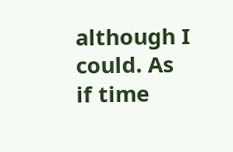although I could. As if time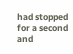had stopped for a second and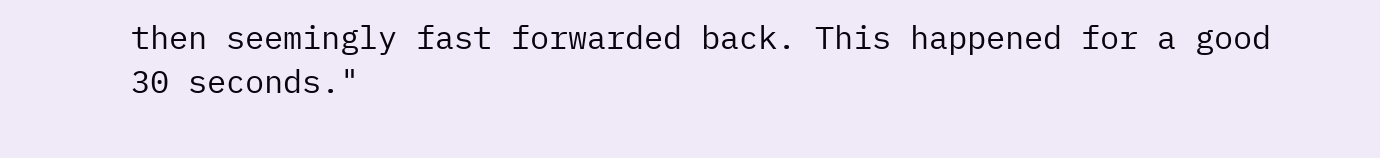then seemingly fast forwarded back. This happened for a good 30 seconds."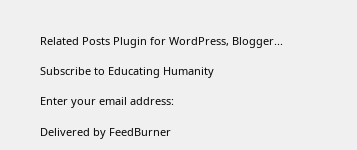Related Posts Plugin for WordPress, Blogger...

Subscribe to Educating Humanity

Enter your email address:

Delivered by FeedBurner